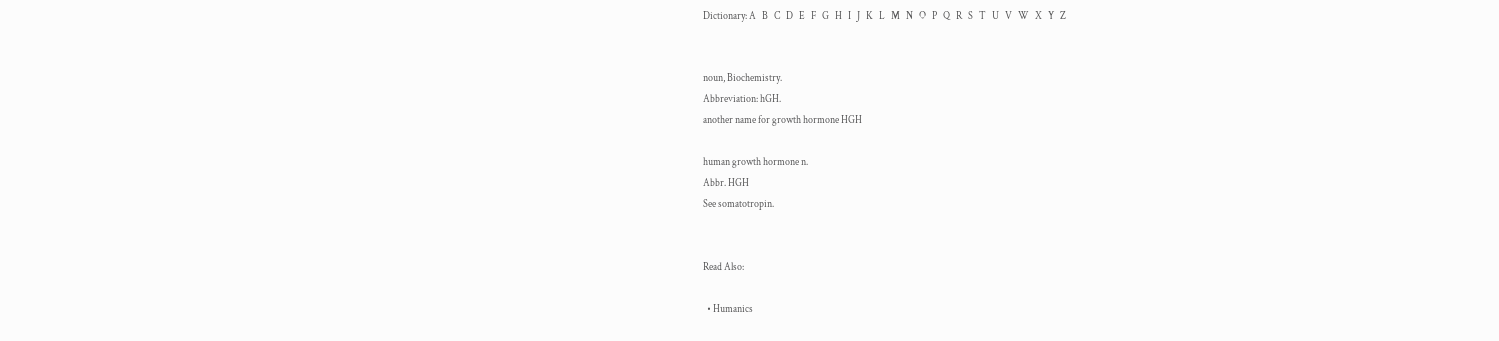Dictionary: A   B   C   D   E   F   G   H   I   J   K   L   M   N   O   P   Q   R   S   T   U   V   W   X   Y   Z


noun, Biochemistry.
Abbreviation: hGH.
another name for growth hormone HGH

human growth hormone n.
Abbr. HGH
See somatotropin.


Read Also:

  • Humanics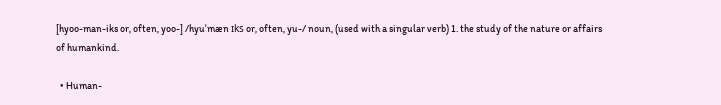[hyoo-man-iks or, often, yoo-] /hyuˈmæn ɪks or, often, yu-/ noun, (used with a singular verb) 1. the study of the nature or affairs of humankind.

  • Human-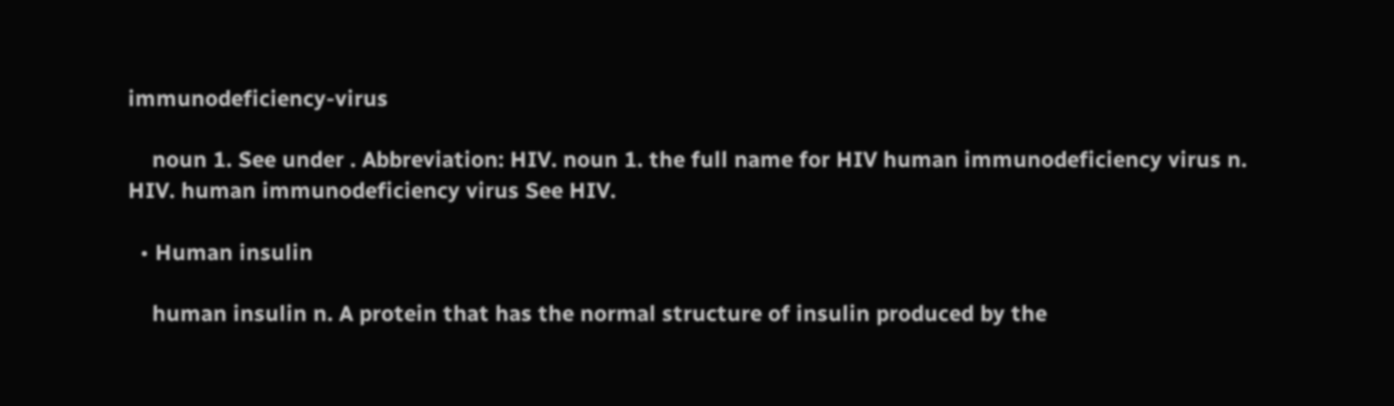immunodeficiency-virus

    noun 1. See under . Abbreviation: HIV. noun 1. the full name for HIV human immunodeficiency virus n. HIV. human immunodeficiency virus See HIV.

  • Human insulin

    human insulin n. A protein that has the normal structure of insulin produced by the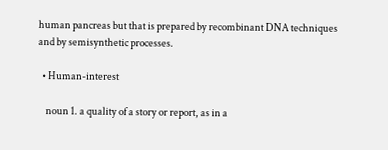human pancreas but that is prepared by recombinant DNA techniques and by semisynthetic processes.

  • Human-interest

    noun 1. a quality of a story or report, as in a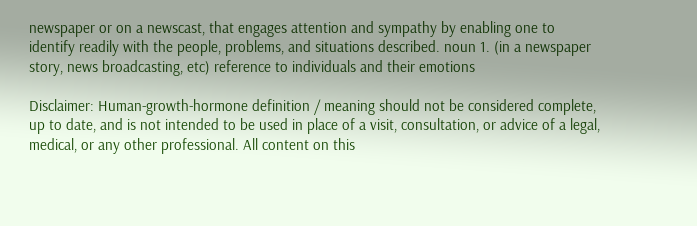newspaper or on a newscast, that engages attention and sympathy by enabling one to identify readily with the people, problems, and situations described. noun 1. (in a newspaper story, news broadcasting, etc) reference to individuals and their emotions

Disclaimer: Human-growth-hormone definition / meaning should not be considered complete, up to date, and is not intended to be used in place of a visit, consultation, or advice of a legal, medical, or any other professional. All content on this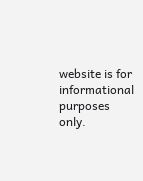website is for informational purposes only.